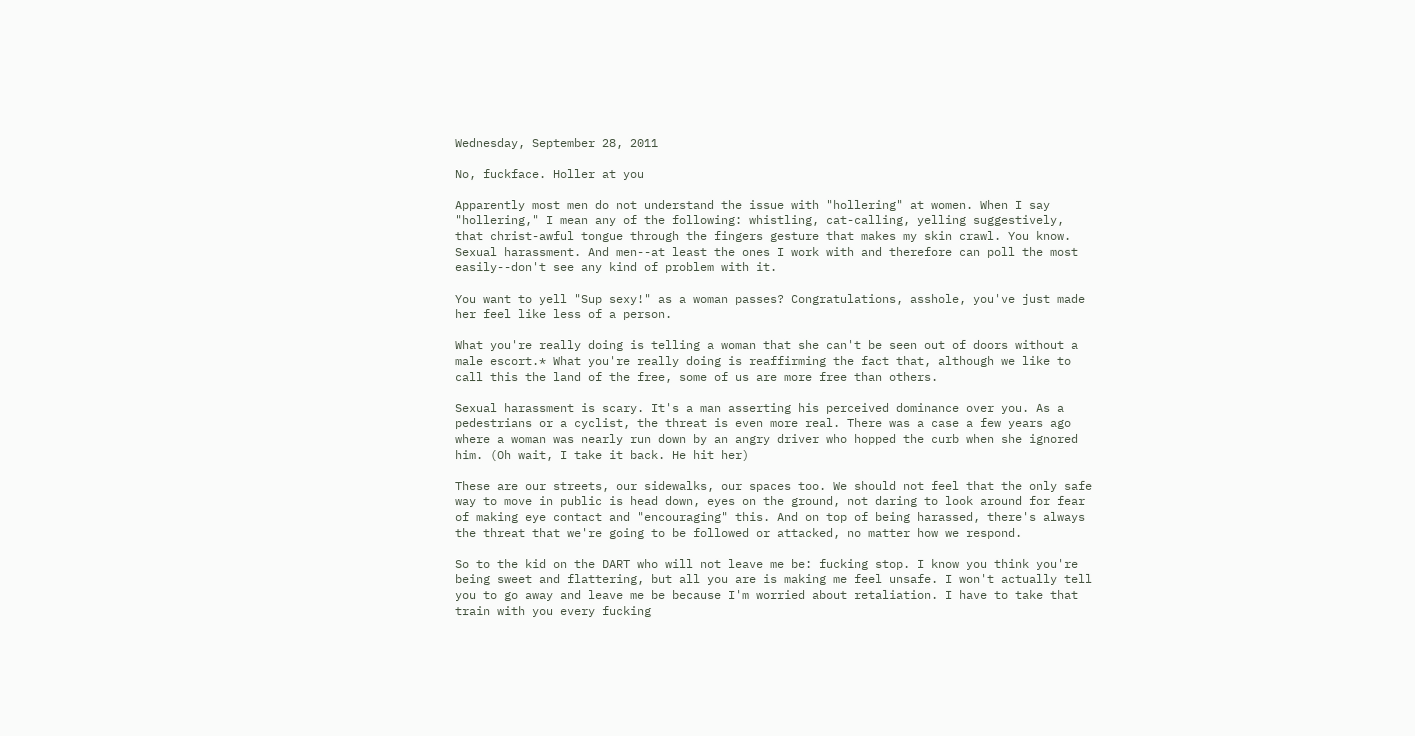Wednesday, September 28, 2011

No, fuckface. Holler at you

Apparently most men do not understand the issue with "hollering" at women. When I say "hollering," I mean any of the following: whistling, cat-calling, yelling suggestively, that christ-awful tongue through the fingers gesture that makes my skin crawl. You know. Sexual harassment. And men--at least the ones I work with and therefore can poll the most easily--don't see any kind of problem with it.

You want to yell "Sup sexy!" as a woman passes? Congratulations, asshole, you've just made her feel like less of a person.

What you're really doing is telling a woman that she can't be seen out of doors without a male escort.* What you're really doing is reaffirming the fact that, although we like to call this the land of the free, some of us are more free than others.

Sexual harassment is scary. It's a man asserting his perceived dominance over you. As a pedestrians or a cyclist, the threat is even more real. There was a case a few years ago where a woman was nearly run down by an angry driver who hopped the curb when she ignored him. (Oh wait, I take it back. He hit her)

These are our streets, our sidewalks, our spaces too. We should not feel that the only safe way to move in public is head down, eyes on the ground, not daring to look around for fear of making eye contact and "encouraging" this. And on top of being harassed, there's always the threat that we're going to be followed or attacked, no matter how we respond.

So to the kid on the DART who will not leave me be: fucking stop. I know you think you're being sweet and flattering, but all you are is making me feel unsafe. I won't actually tell you to go away and leave me be because I'm worried about retaliation. I have to take that train with you every fucking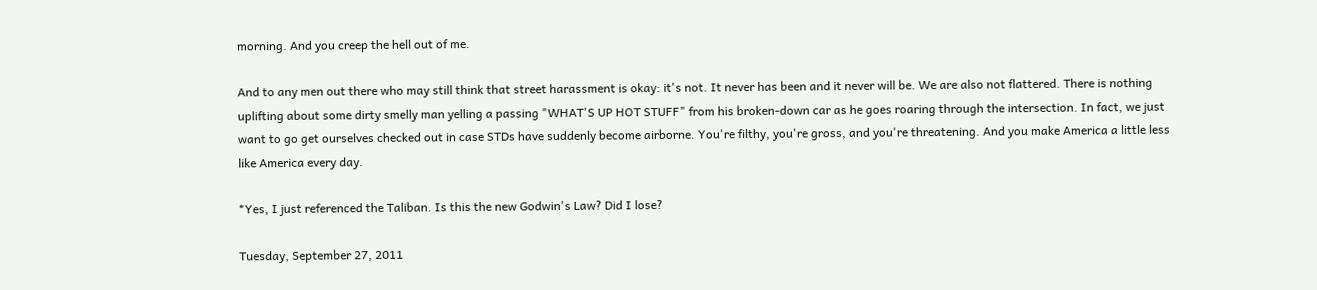morning. And you creep the hell out of me.

And to any men out there who may still think that street harassment is okay: it's not. It never has been and it never will be. We are also not flattered. There is nothing uplifting about some dirty smelly man yelling a passing "WHAT'S UP HOT STUFF" from his broken-down car as he goes roaring through the intersection. In fact, we just want to go get ourselves checked out in case STDs have suddenly become airborne. You're filthy, you're gross, and you're threatening. And you make America a little less like America every day.

*Yes, I just referenced the Taliban. Is this the new Godwin's Law? Did I lose?

Tuesday, September 27, 2011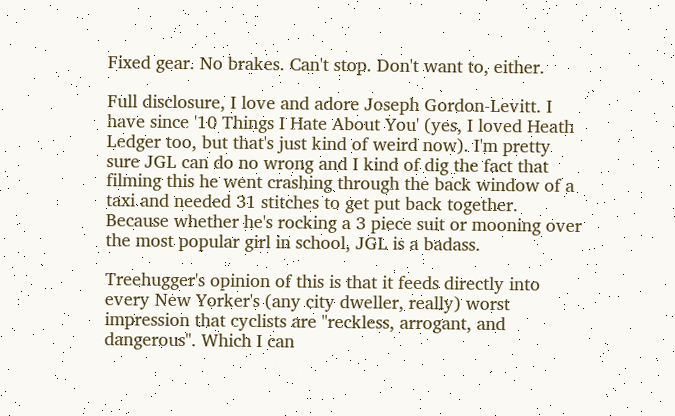Fixed gear. No brakes. Can't stop. Don't want to, either.

Full disclosure, I love and adore Joseph Gordon-Levitt. I have since '10 Things I Hate About You' (yes, I loved Heath Ledger too, but that's just kind of weird now). I'm pretty sure JGL can do no wrong and I kind of dig the fact that filming this he went crashing through the back window of a taxi and needed 31 stitches to get put back together. Because whether he's rocking a 3 piece suit or mooning over the most popular girl in school, JGL is a badass.

Treehugger's opinion of this is that it feeds directly into every New Yorker's (any city dweller, really) worst impression that cyclists are "reckless, arrogant, and dangerous". Which I can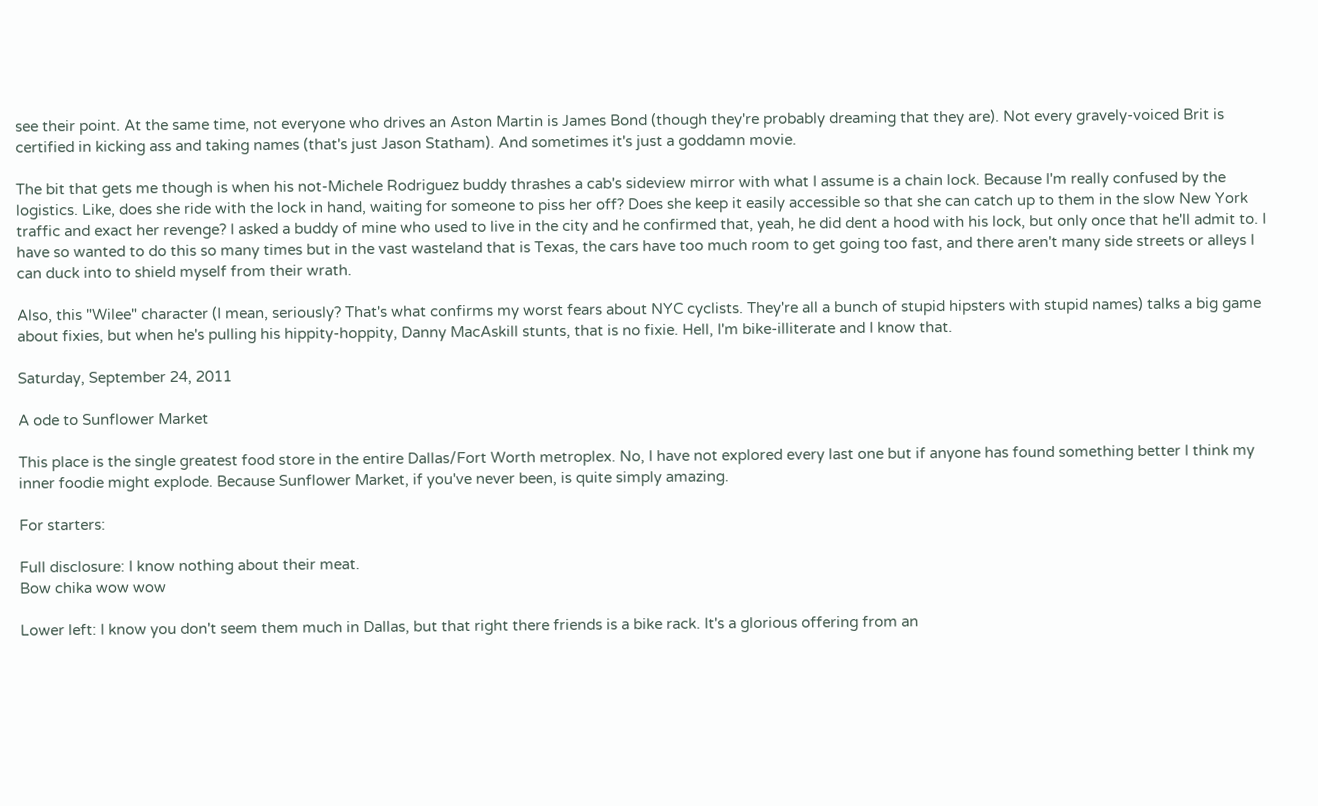see their point. At the same time, not everyone who drives an Aston Martin is James Bond (though they're probably dreaming that they are). Not every gravely-voiced Brit is certified in kicking ass and taking names (that's just Jason Statham). And sometimes it's just a goddamn movie.

The bit that gets me though is when his not-Michele Rodriguez buddy thrashes a cab's sideview mirror with what I assume is a chain lock. Because I'm really confused by the logistics. Like, does she ride with the lock in hand, waiting for someone to piss her off? Does she keep it easily accessible so that she can catch up to them in the slow New York traffic and exact her revenge? I asked a buddy of mine who used to live in the city and he confirmed that, yeah, he did dent a hood with his lock, but only once that he'll admit to. I have so wanted to do this so many times but in the vast wasteland that is Texas, the cars have too much room to get going too fast, and there aren't many side streets or alleys I can duck into to shield myself from their wrath.

Also, this "Wilee" character (I mean, seriously? That's what confirms my worst fears about NYC cyclists. They're all a bunch of stupid hipsters with stupid names) talks a big game about fixies, but when he's pulling his hippity-hoppity, Danny MacAskill stunts, that is no fixie. Hell, I'm bike-illiterate and I know that.

Saturday, September 24, 2011

A ode to Sunflower Market

This place is the single greatest food store in the entire Dallas/Fort Worth metroplex. No, I have not explored every last one but if anyone has found something better I think my inner foodie might explode. Because Sunflower Market, if you've never been, is quite simply amazing.

For starters:

Full disclosure: I know nothing about their meat.
Bow chika wow wow

Lower left: I know you don't seem them much in Dallas, but that right there friends is a bike rack. It's a glorious offering from an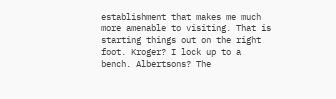establishment that makes me much more amenable to visiting. That is starting things out on the right foot. Kroger? I lock up to a bench. Albertsons? The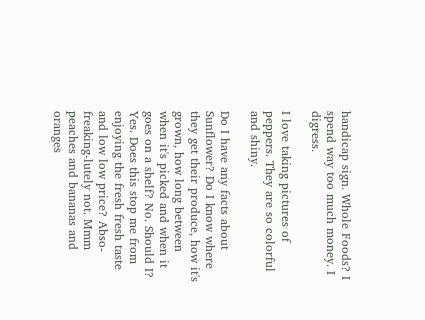handicap sign. Whole Foods? I spend way too much money. I digress.

I love taking pictures of peppers. They are so colorful and shiny.

Do I have any facts about Sunflower? Do I know where they get their produce, how it's grown, how long between when it's picked and when it goes on a shelf? No. Should I? Yes. Does this stop me from enjoying the fresh fresh taste and low low price? Abso-freaking-lutely not. Mmm peaches and bananas and oranges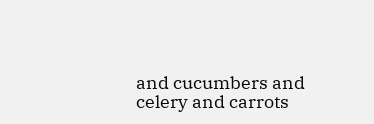and cucumbers and celery and carrots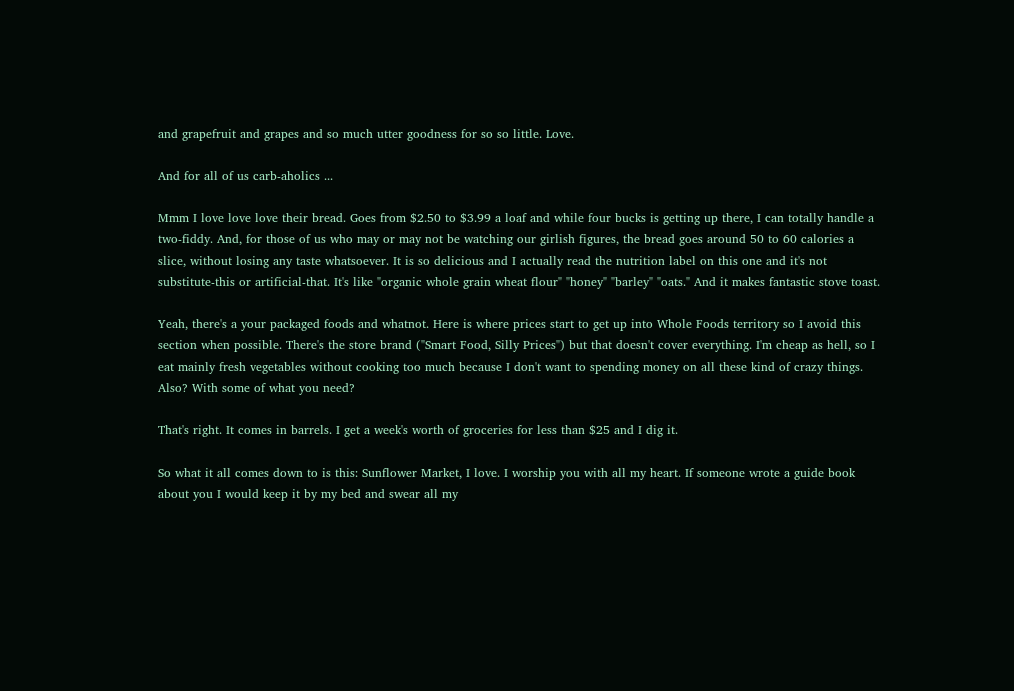and grapefruit and grapes and so much utter goodness for so so little. Love.

And for all of us carb-aholics ...

Mmm I love love love their bread. Goes from $2.50 to $3.99 a loaf and while four bucks is getting up there, I can totally handle a two-fiddy. And, for those of us who may or may not be watching our girlish figures, the bread goes around 50 to 60 calories a slice, without losing any taste whatsoever. It is so delicious and I actually read the nutrition label on this one and it's not substitute-this or artificial-that. It's like "organic whole grain wheat flour" "honey" "barley" "oats." And it makes fantastic stove toast.

Yeah, there's a your packaged foods and whatnot. Here is where prices start to get up into Whole Foods territory so I avoid this section when possible. There's the store brand ("Smart Food, Silly Prices") but that doesn't cover everything. I'm cheap as hell, so I eat mainly fresh vegetables without cooking too much because I don't want to spending money on all these kind of crazy things. Also? With some of what you need?

That's right. It comes in barrels. I get a week's worth of groceries for less than $25 and I dig it.

So what it all comes down to is this: Sunflower Market, I love. I worship you with all my heart. If someone wrote a guide book about you I would keep it by my bed and swear all my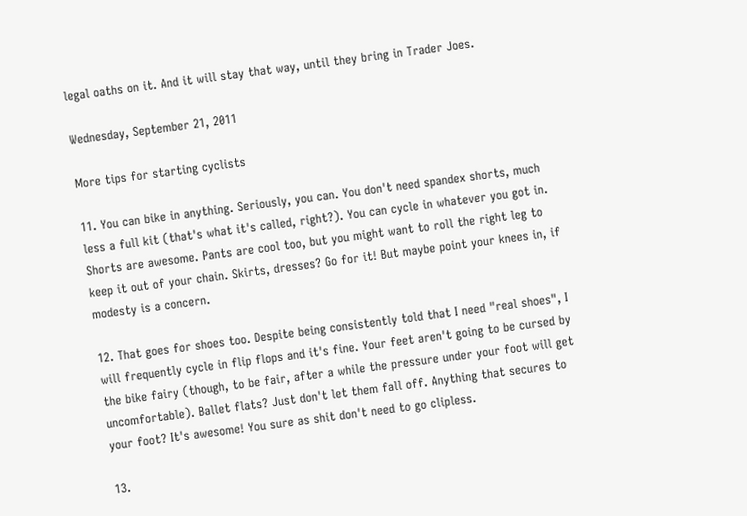legal oaths on it. And it will stay that way, until they bring in Trader Joes.

Wednesday, September 21, 2011

More tips for starting cyclists

11. You can bike in anything. Seriously, you can. You don't need spandex shorts, much less a full kit (that's what it's called, right?). You can cycle in whatever you got in. Shorts are awesome. Pants are cool too, but you might want to roll the right leg to keep it out of your chain. Skirts, dresses? Go for it! But maybe point your knees in, if modesty is a concern.

12. That goes for shoes too. Despite being consistently told that I need "real shoes", I will frequently cycle in flip flops and it's fine. Your feet aren't going to be cursed by the bike fairy (though, to be fair, after a while the pressure under your foot will get uncomfortable). Ballet flats? Just don't let them fall off. Anything that secures to your foot? It's awesome! You sure as shit don't need to go clipless.

13.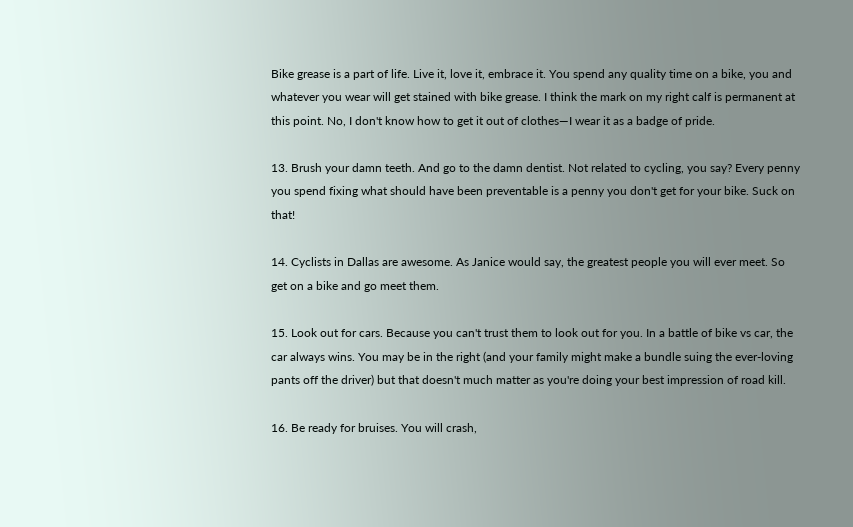Bike grease is a part of life. Live it, love it, embrace it. You spend any quality time on a bike, you and whatever you wear will get stained with bike grease. I think the mark on my right calf is permanent at this point. No, I don't know how to get it out of clothes—I wear it as a badge of pride.

13. Brush your damn teeth. And go to the damn dentist. Not related to cycling, you say? Every penny you spend fixing what should have been preventable is a penny you don't get for your bike. Suck on that!

14. Cyclists in Dallas are awesome. As Janice would say, the greatest people you will ever meet. So get on a bike and go meet them.

15. Look out for cars. Because you can't trust them to look out for you. In a battle of bike vs car, the car always wins. You may be in the right (and your family might make a bundle suing the ever-loving pants off the driver) but that doesn't much matter as you're doing your best impression of road kill.

16. Be ready for bruises. You will crash,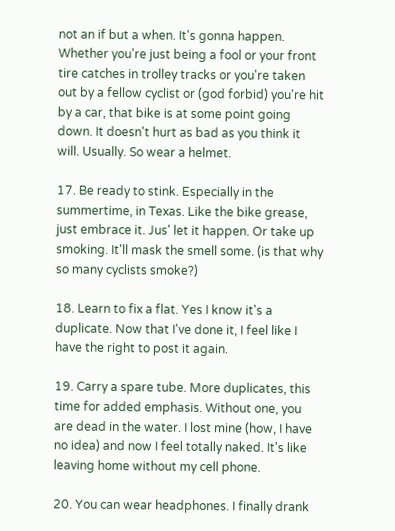not an if but a when. It's gonna happen. Whether you're just being a fool or your front tire catches in trolley tracks or you're taken out by a fellow cyclist or (god forbid) you're hit by a car, that bike is at some point going down. It doesn't hurt as bad as you think it will. Usually. So wear a helmet.

17. Be ready to stink. Especially in the summertime, in Texas. Like the bike grease, just embrace it. Jus' let it happen. Or take up smoking. It'll mask the smell some. (is that why so many cyclists smoke?)

18. Learn to fix a flat. Yes I know it's a duplicate. Now that I've done it, I feel like I have the right to post it again.

19. Carry a spare tube. More duplicates, this time for added emphasis. Without one, you are dead in the water. I lost mine (how, I have no idea) and now I feel totally naked. It's like leaving home without my cell phone.

20. You can wear headphones. I finally drank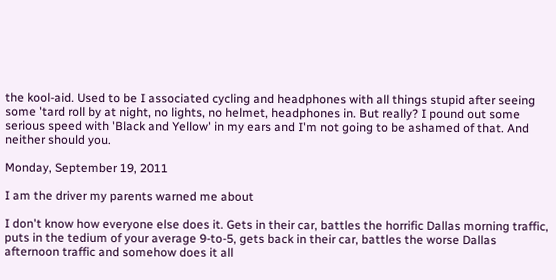the kool-aid. Used to be I associated cycling and headphones with all things stupid after seeing some 'tard roll by at night, no lights, no helmet, headphones in. But really? I pound out some serious speed with 'Black and Yellow' in my ears and I'm not going to be ashamed of that. And neither should you.

Monday, September 19, 2011

I am the driver my parents warned me about

I don't know how everyone else does it. Gets in their car, battles the horrific Dallas morning traffic, puts in the tedium of your average 9-to-5, gets back in their car, battles the worse Dallas afternoon traffic and somehow does it all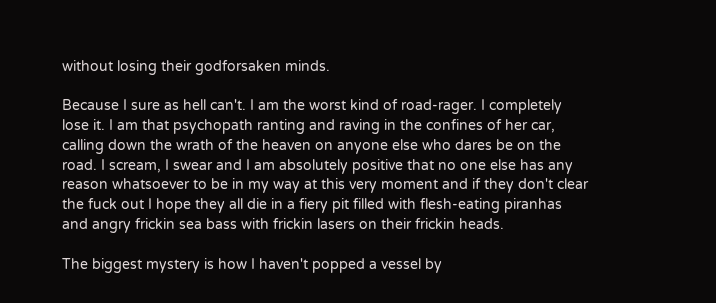without losing their godforsaken minds.

Because I sure as hell can't. I am the worst kind of road-rager. I completely lose it. I am that psychopath ranting and raving in the confines of her car, calling down the wrath of the heaven on anyone else who dares be on the road. I scream, I swear and I am absolutely positive that no one else has any reason whatsoever to be in my way at this very moment and if they don't clear the fuck out I hope they all die in a fiery pit filled with flesh-eating piranhas and angry frickin sea bass with frickin lasers on their frickin heads.

The biggest mystery is how I haven't popped a vessel by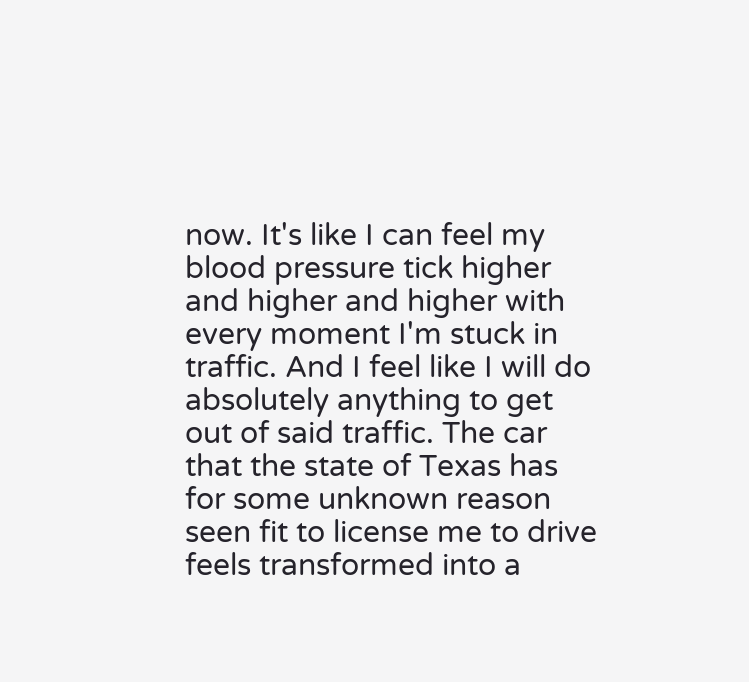now. It's like I can feel my blood pressure tick higher and higher and higher with every moment I'm stuck in traffic. And I feel like I will do absolutely anything to get out of said traffic. The car that the state of Texas has for some unknown reason seen fit to license me to drive feels transformed into a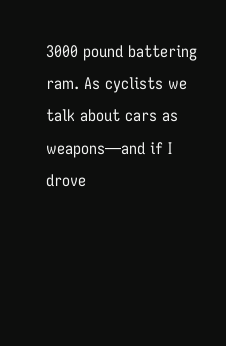3000 pound battering ram. As cyclists we talk about cars as weapons—and if I drove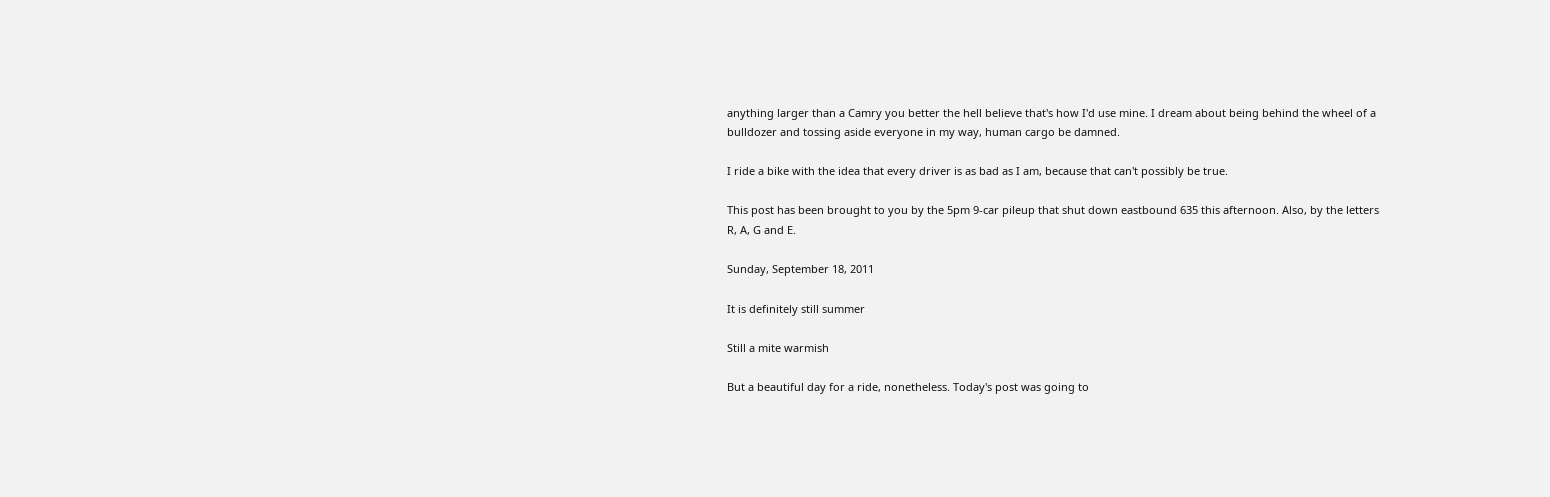anything larger than a Camry you better the hell believe that's how I'd use mine. I dream about being behind the wheel of a bulldozer and tossing aside everyone in my way, human cargo be damned.

I ride a bike with the idea that every driver is as bad as I am, because that can't possibly be true.

This post has been brought to you by the 5pm 9-car pileup that shut down eastbound 635 this afternoon. Also, by the letters R, A, G and E.

Sunday, September 18, 2011

It is definitely still summer

Still a mite warmish

But a beautiful day for a ride, nonetheless. Today's post was going to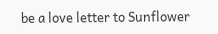be a love letter to Sunflower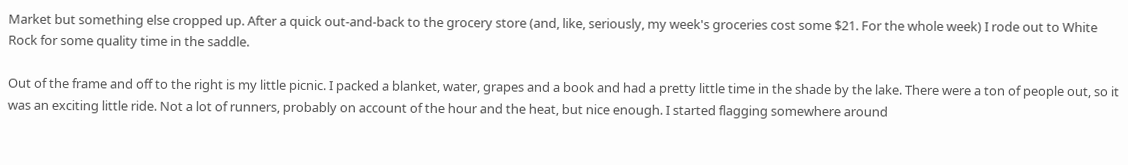Market but something else cropped up. After a quick out-and-back to the grocery store (and, like, seriously, my week's groceries cost some $21. For the whole week) I rode out to White Rock for some quality time in the saddle.

Out of the frame and off to the right is my little picnic. I packed a blanket, water, grapes and a book and had a pretty little time in the shade by the lake. There were a ton of people out, so it was an exciting little ride. Not a lot of runners, probably on account of the hour and the heat, but nice enough. I started flagging somewhere around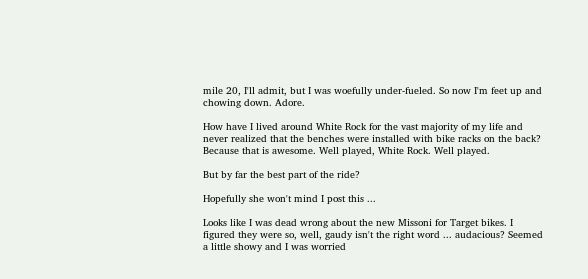mile 20, I'll admit, but I was woefully under-fueled. So now I'm feet up and chowing down. Adore.

How have I lived around White Rock for the vast majority of my life and never realized that the benches were installed with bike racks on the back? Because that is awesome. Well played, White Rock. Well played.

But by far the best part of the ride?

Hopefully she won't mind I post this ...

Looks like I was dead wrong about the new Missoni for Target bikes. I figured they were so, well, gaudy isn't the right word ... audacious? Seemed a little showy and I was worried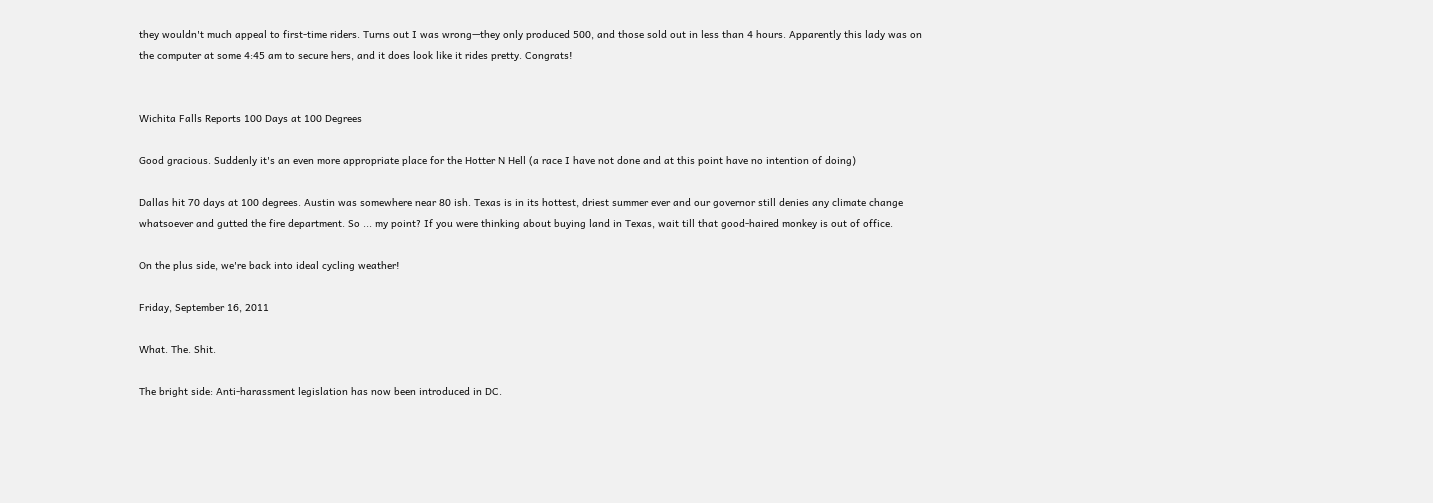they wouldn't much appeal to first-time riders. Turns out I was wrong—they only produced 500, and those sold out in less than 4 hours. Apparently this lady was on the computer at some 4:45 am to secure hers, and it does look like it rides pretty. Congrats!


Wichita Falls Reports 100 Days at 100 Degrees

Good gracious. Suddenly it's an even more appropriate place for the Hotter N Hell (a race I have not done and at this point have no intention of doing)

Dallas hit 70 days at 100 degrees. Austin was somewhere near 80 ish. Texas is in its hottest, driest summer ever and our governor still denies any climate change whatsoever and gutted the fire department. So ... my point? If you were thinking about buying land in Texas, wait till that good-haired monkey is out of office.

On the plus side, we're back into ideal cycling weather!

Friday, September 16, 2011

What. The. Shit.

The bright side: Anti-harassment legislation has now been introduced in DC.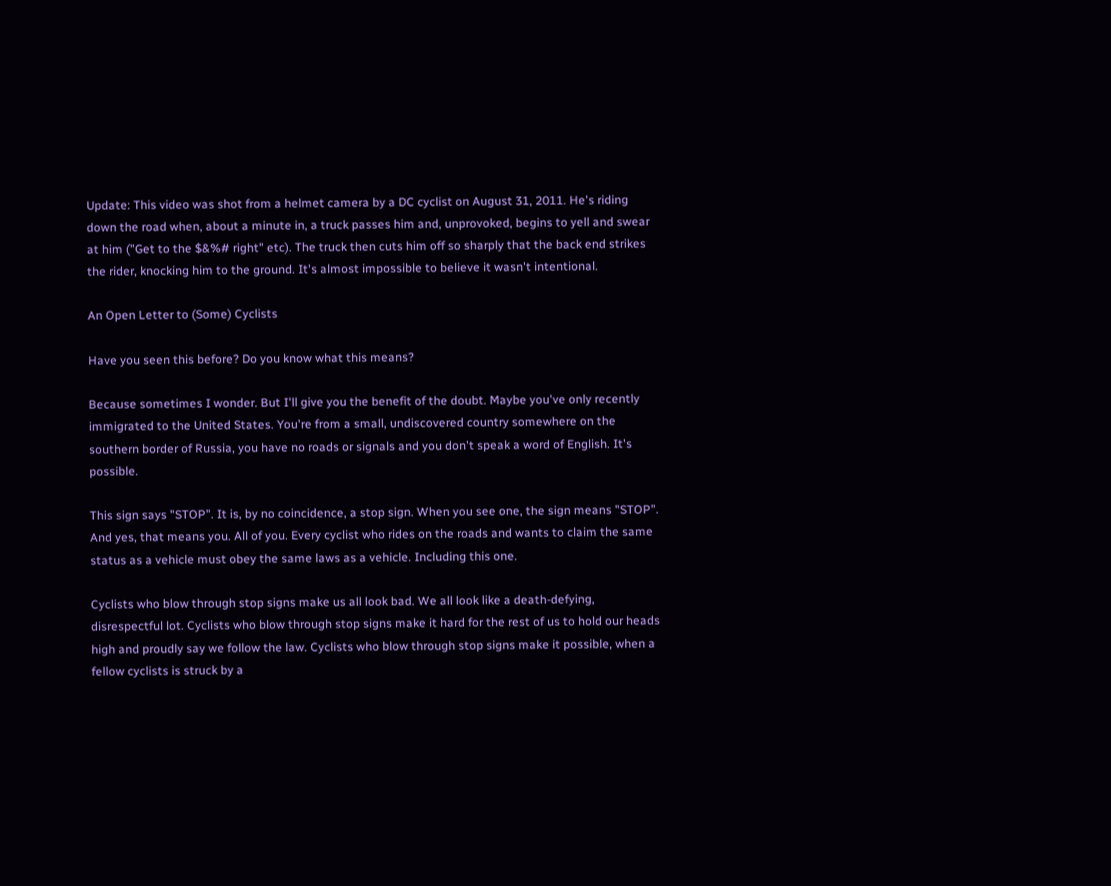Update: This video was shot from a helmet camera by a DC cyclist on August 31, 2011. He's riding down the road when, about a minute in, a truck passes him and, unprovoked, begins to yell and swear at him ("Get to the $&%# right" etc). The truck then cuts him off so sharply that the back end strikes the rider, knocking him to the ground. It's almost impossible to believe it wasn't intentional.

An Open Letter to (Some) Cyclists

Have you seen this before? Do you know what this means?

Because sometimes I wonder. But I'll give you the benefit of the doubt. Maybe you've only recently immigrated to the United States. You're from a small, undiscovered country somewhere on the southern border of Russia, you have no roads or signals and you don't speak a word of English. It's possible.

This sign says "STOP". It is, by no coincidence, a stop sign. When you see one, the sign means "STOP". And yes, that means you. All of you. Every cyclist who rides on the roads and wants to claim the same status as a vehicle must obey the same laws as a vehicle. Including this one.

Cyclists who blow through stop signs make us all look bad. We all look like a death-defying, disrespectful lot. Cyclists who blow through stop signs make it hard for the rest of us to hold our heads high and proudly say we follow the law. Cyclists who blow through stop signs make it possible, when a fellow cyclists is struck by a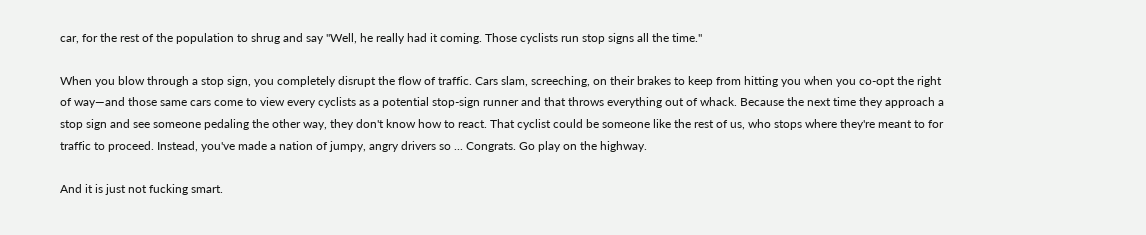car, for the rest of the population to shrug and say "Well, he really had it coming. Those cyclists run stop signs all the time."

When you blow through a stop sign, you completely disrupt the flow of traffic. Cars slam, screeching, on their brakes to keep from hitting you when you co-opt the right of way—and those same cars come to view every cyclists as a potential stop-sign runner and that throws everything out of whack. Because the next time they approach a stop sign and see someone pedaling the other way, they don't know how to react. That cyclist could be someone like the rest of us, who stops where they're meant to for traffic to proceed. Instead, you've made a nation of jumpy, angry drivers so ... Congrats. Go play on the highway.

And it is just not fucking smart.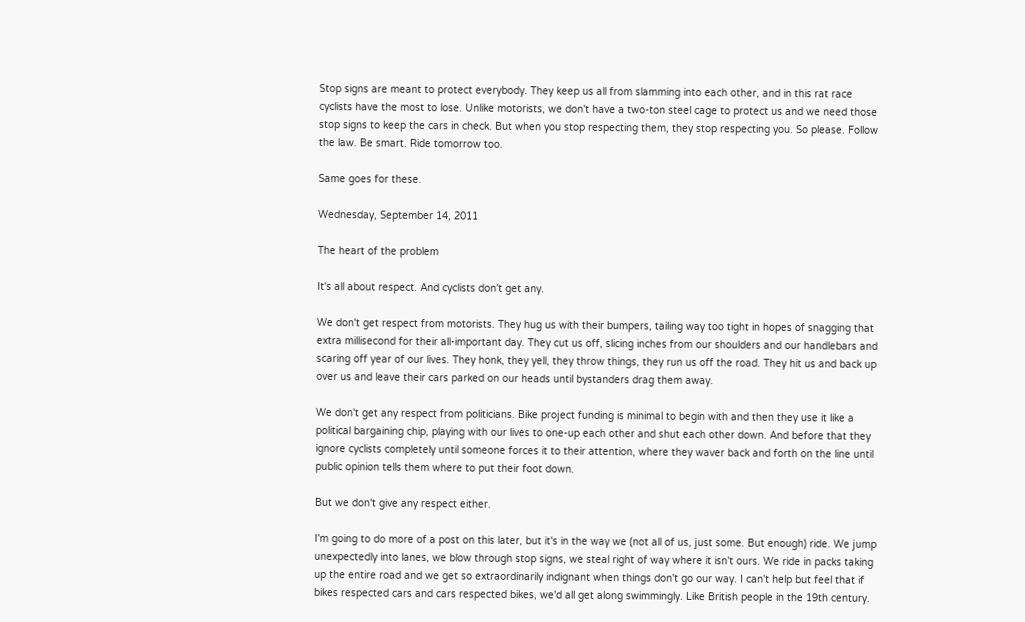Stop signs are meant to protect everybody. They keep us all from slamming into each other, and in this rat race cyclists have the most to lose. Unlike motorists, we don't have a two-ton steel cage to protect us and we need those stop signs to keep the cars in check. But when you stop respecting them, they stop respecting you. So please. Follow the law. Be smart. Ride tomorrow too.

Same goes for these.

Wednesday, September 14, 2011

The heart of the problem

It's all about respect. And cyclists don't get any.

We don't get respect from motorists. They hug us with their bumpers, tailing way too tight in hopes of snagging that extra millisecond for their all-important day. They cut us off, slicing inches from our shoulders and our handlebars and scaring off year of our lives. They honk, they yell, they throw things, they run us off the road. They hit us and back up over us and leave their cars parked on our heads until bystanders drag them away.

We don't get any respect from politicians. Bike project funding is minimal to begin with and then they use it like a political bargaining chip, playing with our lives to one-up each other and shut each other down. And before that they ignore cyclists completely until someone forces it to their attention, where they waver back and forth on the line until public opinion tells them where to put their foot down.

But we don't give any respect either.

I'm going to do more of a post on this later, but it's in the way we (not all of us, just some. But enough) ride. We jump unexpectedly into lanes, we blow through stop signs, we steal right of way where it isn't ours. We ride in packs taking up the entire road and we get so extraordinarily indignant when things don't go our way. I can't help but feel that if bikes respected cars and cars respected bikes, we'd all get along swimmingly. Like British people in the 19th century.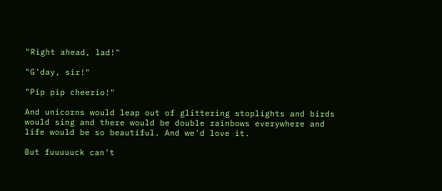"Right ahead, lad!"

"G'day, sir!"

"Pip pip cheerio!"

And unicorns would leap out of glittering stoplights and birds would sing and there would be double rainbows everywhere and life would be so beautiful. And we'd love it.

But fuuuuuck can't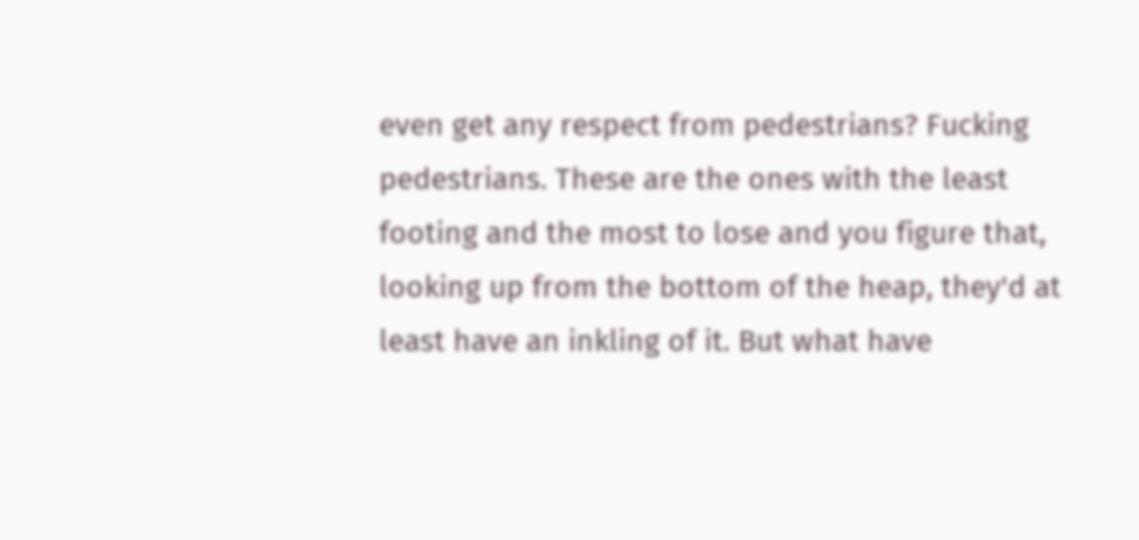even get any respect from pedestrians? Fucking pedestrians. These are the ones with the least footing and the most to lose and you figure that, looking up from the bottom of the heap, they'd at least have an inkling of it. But what have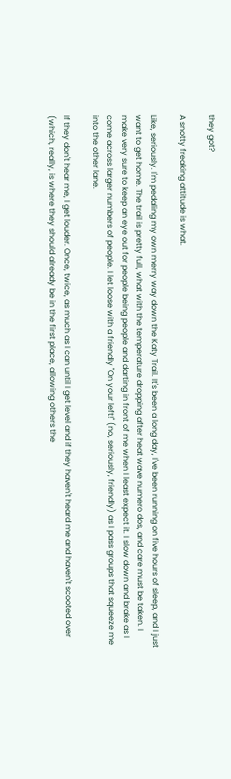they got?

A snotty freaking attitude is what.

Like, seriously. I'm pedaling my own merry way down the Katy Trail. It's been a long day, I've been running on five hours of sleep, and I just want to get home. The trail is pretty full, what with the temperature dropping after heat wave numero dos, and care must be taken. I make very sure to keep an eye out for people being people and darting in front of me when I least expect it. I slow down and brake as I come across larger numbers of people. I let loose with a friendly "On your left!" (no, seriously, friendly) as I pass groups that squeeze me into the other lane.

If they don't hear me, I get louder. Once, twice, as much as I can until I get level and if they haven't heard me and haven't scooted over (which, really, is where they should already be in the first place, allowing others the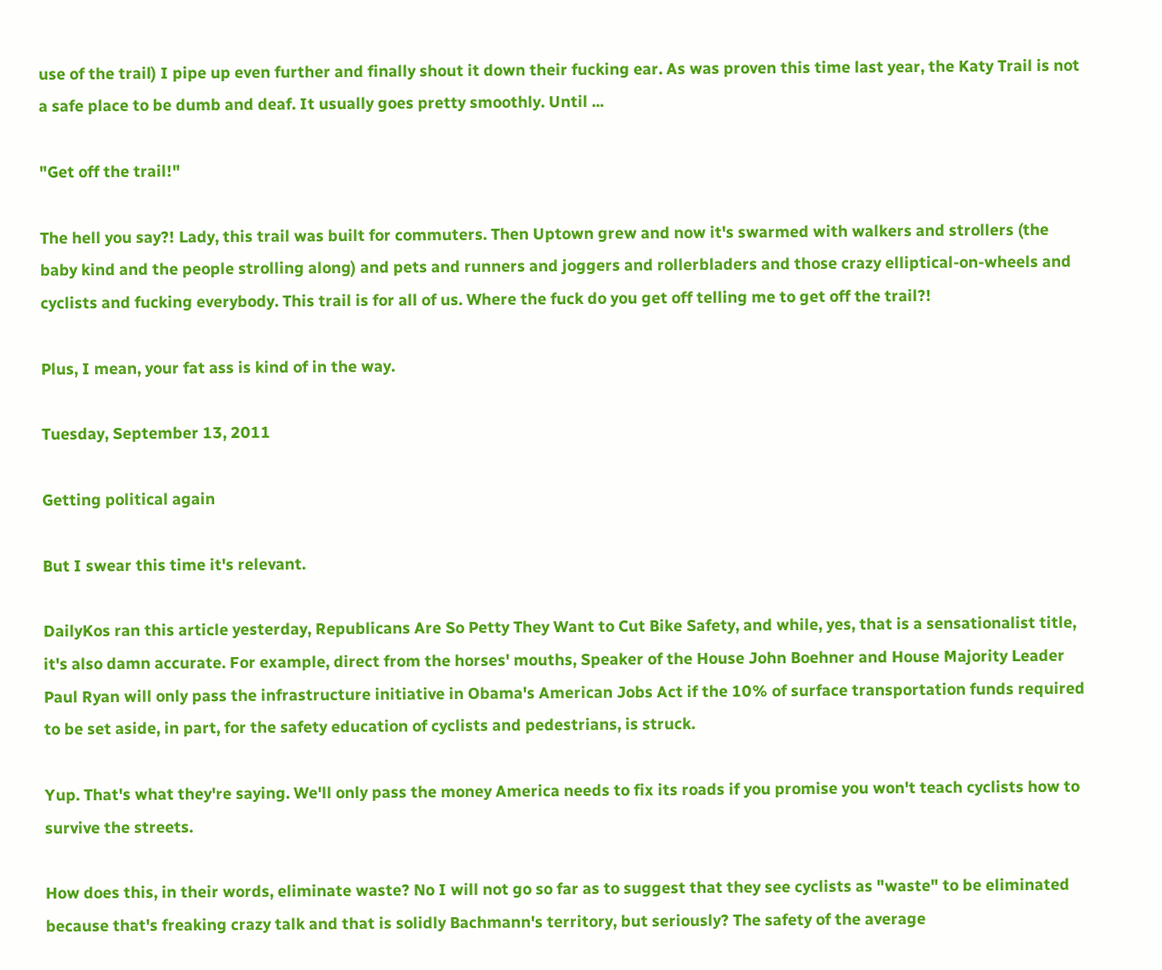use of the trail) I pipe up even further and finally shout it down their fucking ear. As was proven this time last year, the Katy Trail is not a safe place to be dumb and deaf. It usually goes pretty smoothly. Until ...

"Get off the trail!"

The hell you say?! Lady, this trail was built for commuters. Then Uptown grew and now it's swarmed with walkers and strollers (the baby kind and the people strolling along) and pets and runners and joggers and rollerbladers and those crazy elliptical-on-wheels and cyclists and fucking everybody. This trail is for all of us. Where the fuck do you get off telling me to get off the trail?!

Plus, I mean, your fat ass is kind of in the way.

Tuesday, September 13, 2011

Getting political again

But I swear this time it's relevant.

DailyKos ran this article yesterday, Republicans Are So Petty They Want to Cut Bike Safety, and while, yes, that is a sensationalist title, it's also damn accurate. For example, direct from the horses' mouths, Speaker of the House John Boehner and House Majority Leader Paul Ryan will only pass the infrastructure initiative in Obama's American Jobs Act if the 10% of surface transportation funds required to be set aside, in part, for the safety education of cyclists and pedestrians, is struck.

Yup. That's what they're saying. We'll only pass the money America needs to fix its roads if you promise you won't teach cyclists how to survive the streets.

How does this, in their words, eliminate waste? No I will not go so far as to suggest that they see cyclists as "waste" to be eliminated because that's freaking crazy talk and that is solidly Bachmann's territory, but seriously? The safety of the average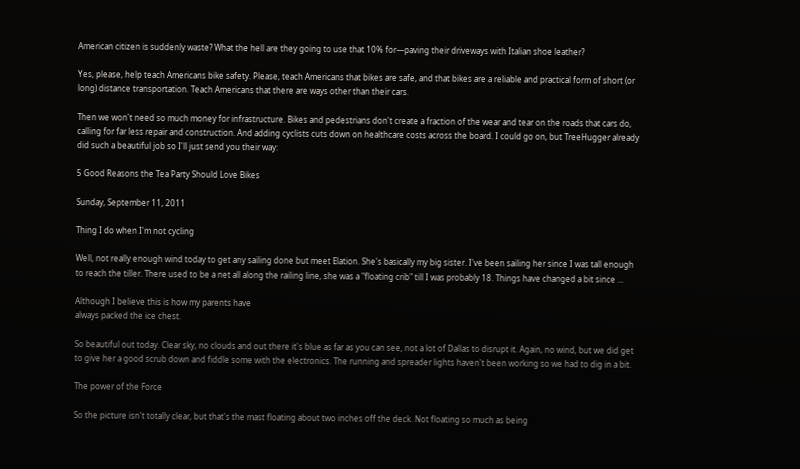American citizen is suddenly waste? What the hell are they going to use that 10% for—paving their driveways with Italian shoe leather?

Yes, please, help teach Americans bike safety. Please, teach Americans that bikes are safe, and that bikes are a reliable and practical form of short (or long) distance transportation. Teach Americans that there are ways other than their cars.

Then we won't need so much money for infrastructure. Bikes and pedestrians don't create a fraction of the wear and tear on the roads that cars do, calling for far less repair and construction. And adding cyclists cuts down on healthcare costs across the board. I could go on, but TreeHugger already did such a beautiful job so I'll just send you their way:

5 Good Reasons the Tea Party Should Love Bikes

Sunday, September 11, 2011

Thing I do when I'm not cycling

Well, not really enough wind today to get any sailing done but meet Elation. She's basically my big sister. I've been sailing her since I was tall enough to reach the tiller. There used to be a net all along the railing line, she was a "floating crib" till I was probably 18. Things have changed a bit since ...

Although I believe this is how my parents have
always packed the ice chest.

So beautiful out today. Clear sky, no clouds and out there it's blue as far as you can see, not a lot of Dallas to disrupt it. Again, no wind, but we did get to give her a good scrub down and fiddle some with the electronics. The running and spreader lights haven't been working so we had to dig in a bit.

The power of the Force

So the picture isn't totally clear, but that's the mast floating about two inches off the deck. Not floating so much as being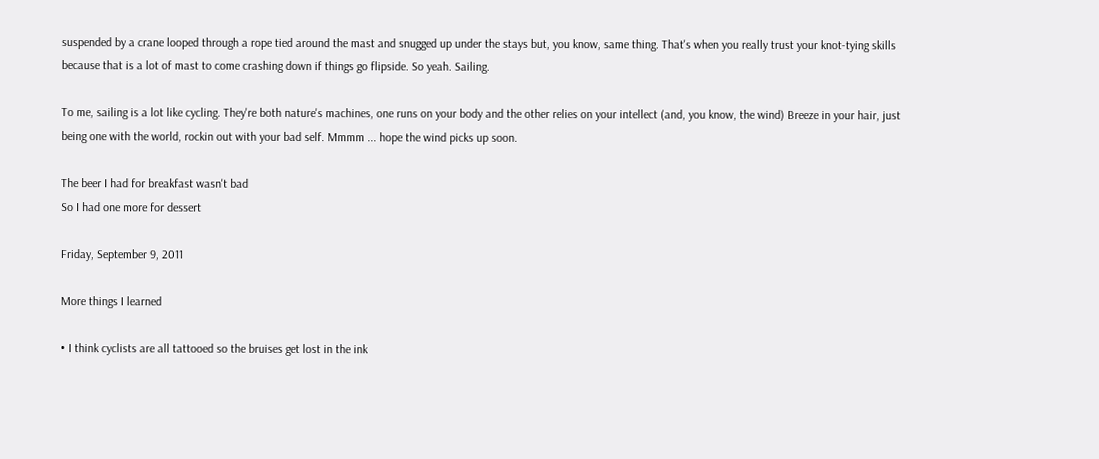suspended by a crane looped through a rope tied around the mast and snugged up under the stays but, you know, same thing. That's when you really trust your knot-tying skills because that is a lot of mast to come crashing down if things go flipside. So yeah. Sailing.

To me, sailing is a lot like cycling. They're both nature's machines, one runs on your body and the other relies on your intellect (and, you know, the wind) Breeze in your hair, just being one with the world, rockin out with your bad self. Mmmm ... hope the wind picks up soon.

The beer I had for breakfast wasn't bad
So I had one more for dessert

Friday, September 9, 2011

More things I learned

• I think cyclists are all tattooed so the bruises get lost in the ink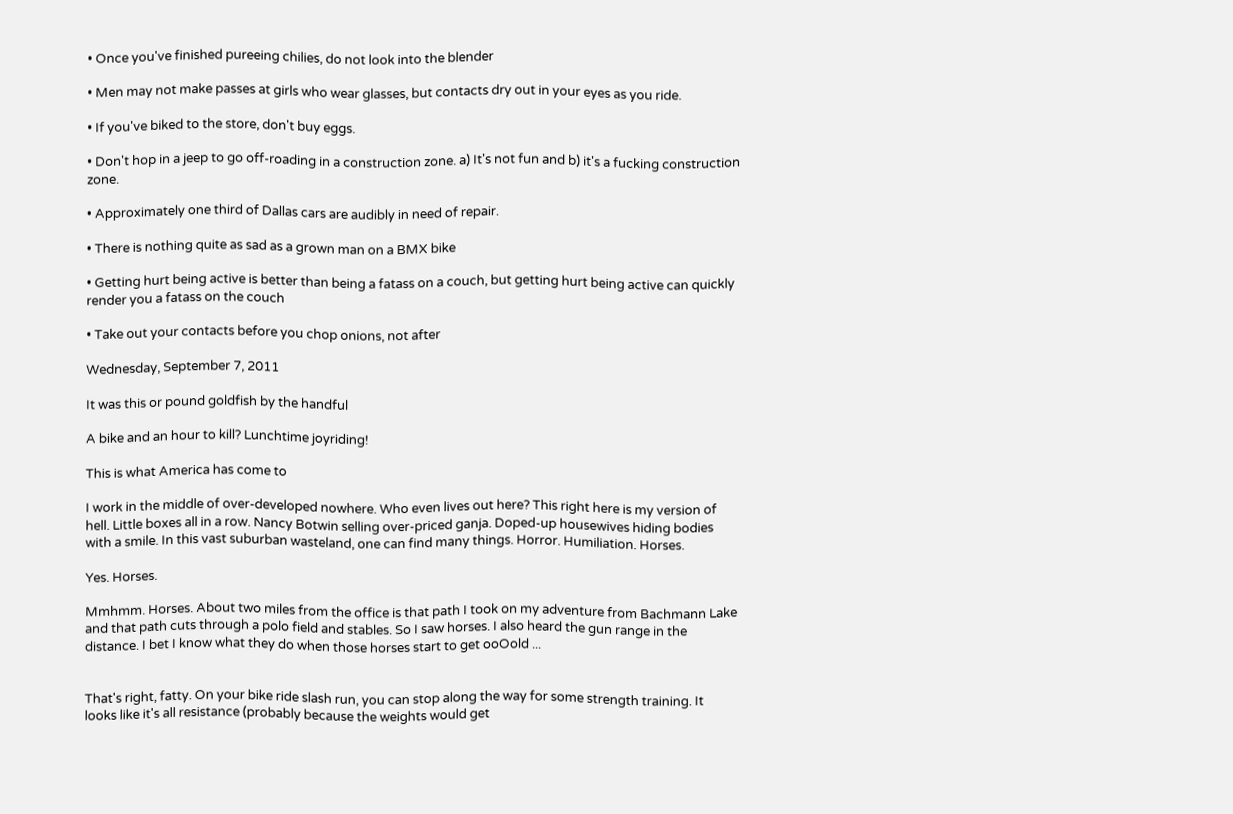• Once you've finished pureeing chilies, do not look into the blender

• Men may not make passes at girls who wear glasses, but contacts dry out in your eyes as you ride.

• If you've biked to the store, don't buy eggs.

• Don't hop in a jeep to go off-roading in a construction zone. a) It's not fun and b) it's a fucking construction zone.

• Approximately one third of Dallas cars are audibly in need of repair.

• There is nothing quite as sad as a grown man on a BMX bike

• Getting hurt being active is better than being a fatass on a couch, but getting hurt being active can quickly render you a fatass on the couch

• Take out your contacts before you chop onions, not after

Wednesday, September 7, 2011

It was this or pound goldfish by the handful

A bike and an hour to kill? Lunchtime joyriding!

This is what America has come to

I work in the middle of over-developed nowhere. Who even lives out here? This right here is my version of hell. Little boxes all in a row. Nancy Botwin selling over-priced ganja. Doped-up housewives hiding bodies with a smile. In this vast suburban wasteland, one can find many things. Horror. Humiliation. Horses.

Yes. Horses.

Mmhmm. Horses. About two miles from the office is that path I took on my adventure from Bachmann Lake and that path cuts through a polo field and stables. So I saw horses. I also heard the gun range in the distance. I bet I know what they do when those horses start to get ooOold ...


That's right, fatty. On your bike ride slash run, you can stop along the way for some strength training. It looks like it's all resistance (probably because the weights would get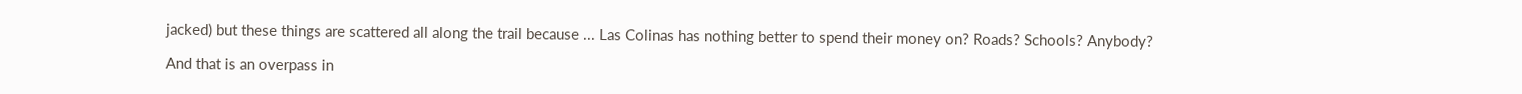jacked) but these things are scattered all along the trail because ... Las Colinas has nothing better to spend their money on? Roads? Schools? Anybody?

And that is an overpass in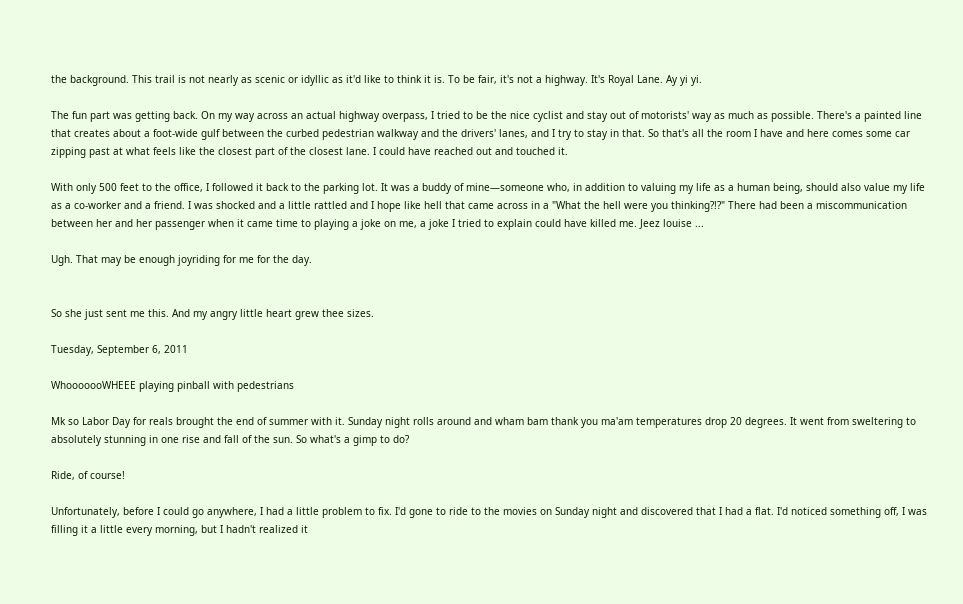the background. This trail is not nearly as scenic or idyllic as it'd like to think it is. To be fair, it's not a highway. It's Royal Lane. Ay yi yi.

The fun part was getting back. On my way across an actual highway overpass, I tried to be the nice cyclist and stay out of motorists' way as much as possible. There's a painted line that creates about a foot-wide gulf between the curbed pedestrian walkway and the drivers' lanes, and I try to stay in that. So that's all the room I have and here comes some car zipping past at what feels like the closest part of the closest lane. I could have reached out and touched it.

With only 500 feet to the office, I followed it back to the parking lot. It was a buddy of mine—someone who, in addition to valuing my life as a human being, should also value my life as a co-worker and a friend. I was shocked and a little rattled and I hope like hell that came across in a "What the hell were you thinking?!?" There had been a miscommunication between her and her passenger when it came time to playing a joke on me, a joke I tried to explain could have killed me. Jeez louise ...

Ugh. That may be enough joyriding for me for the day.


So she just sent me this. And my angry little heart grew thee sizes.

Tuesday, September 6, 2011

WhooooooWHEEE playing pinball with pedestrians

Mk so Labor Day for reals brought the end of summer with it. Sunday night rolls around and wham bam thank you ma'am temperatures drop 20 degrees. It went from sweltering to absolutely stunning in one rise and fall of the sun. So what's a gimp to do?

Ride, of course!

Unfortunately, before I could go anywhere, I had a little problem to fix. I'd gone to ride to the movies on Sunday night and discovered that I had a flat. I'd noticed something off, I was filling it a little every morning, but I hadn't realized it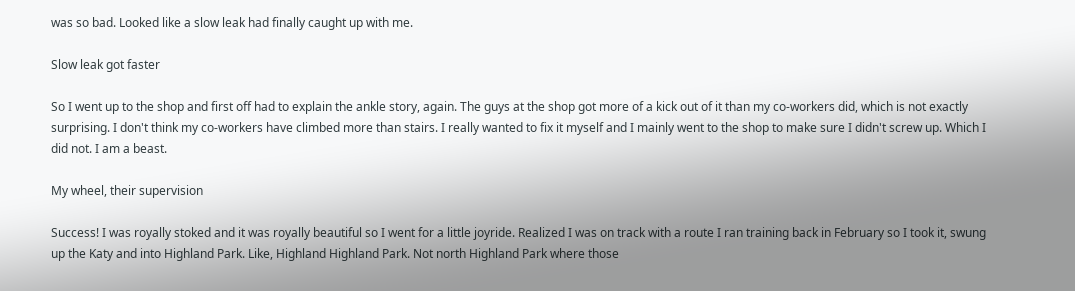was so bad. Looked like a slow leak had finally caught up with me.

Slow leak got faster

So I went up to the shop and first off had to explain the ankle story, again. The guys at the shop got more of a kick out of it than my co-workers did, which is not exactly surprising. I don't think my co-workers have climbed more than stairs. I really wanted to fix it myself and I mainly went to the shop to make sure I didn't screw up. Which I did not. I am a beast.

My wheel, their supervision

Success! I was royally stoked and it was royally beautiful so I went for a little joyride. Realized I was on track with a route I ran training back in February so I took it, swung up the Katy and into Highland Park. Like, Highland Highland Park. Not north Highland Park where those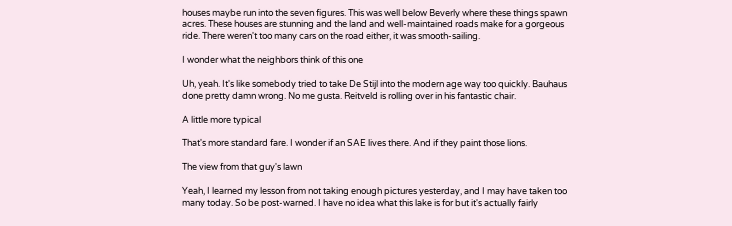houses maybe run into the seven figures. This was well below Beverly where these things spawn acres. These houses are stunning and the land and well-maintained roads make for a gorgeous ride. There weren't too many cars on the road either, it was smooth-sailing.

I wonder what the neighbors think of this one

Uh, yeah. It's like somebody tried to take De Stijl into the modern age way too quickly. Bauhaus done pretty damn wrong. No me gusta. Reitveld is rolling over in his fantastic chair.

A little more typical

That's more standard fare. I wonder if an SAE lives there. And if they paint those lions.

The view from that guy's lawn

Yeah, I learned my lesson from not taking enough pictures yesterday, and I may have taken too many today. So be post-warned. I have no idea what this lake is for but it's actually fairly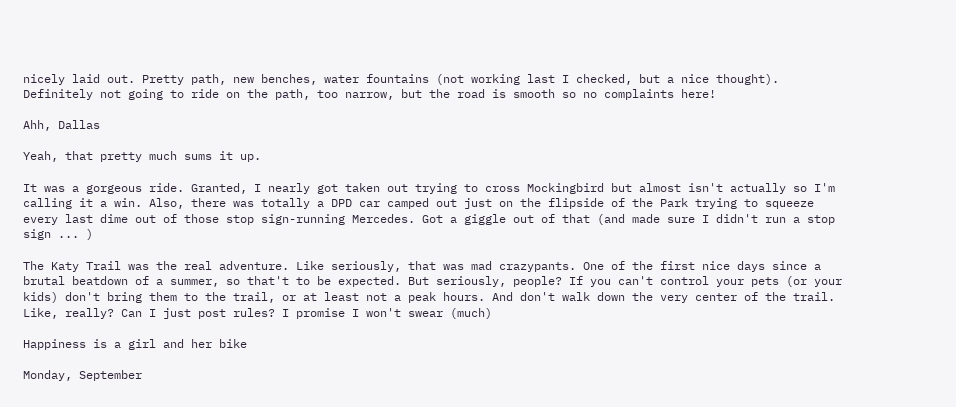nicely laid out. Pretty path, new benches, water fountains (not working last I checked, but a nice thought). Definitely not going to ride on the path, too narrow, but the road is smooth so no complaints here!

Ahh, Dallas

Yeah, that pretty much sums it up.

It was a gorgeous ride. Granted, I nearly got taken out trying to cross Mockingbird but almost isn't actually so I'm calling it a win. Also, there was totally a DPD car camped out just on the flipside of the Park trying to squeeze every last dime out of those stop sign-running Mercedes. Got a giggle out of that (and made sure I didn't run a stop sign ... )

The Katy Trail was the real adventure. Like seriously, that was mad crazypants. One of the first nice days since a brutal beatdown of a summer, so that't to be expected. But seriously, people? If you can't control your pets (or your kids) don't bring them to the trail, or at least not a peak hours. And don't walk down the very center of the trail. Like, really? Can I just post rules? I promise I won't swear (much)

Happiness is a girl and her bike

Monday, September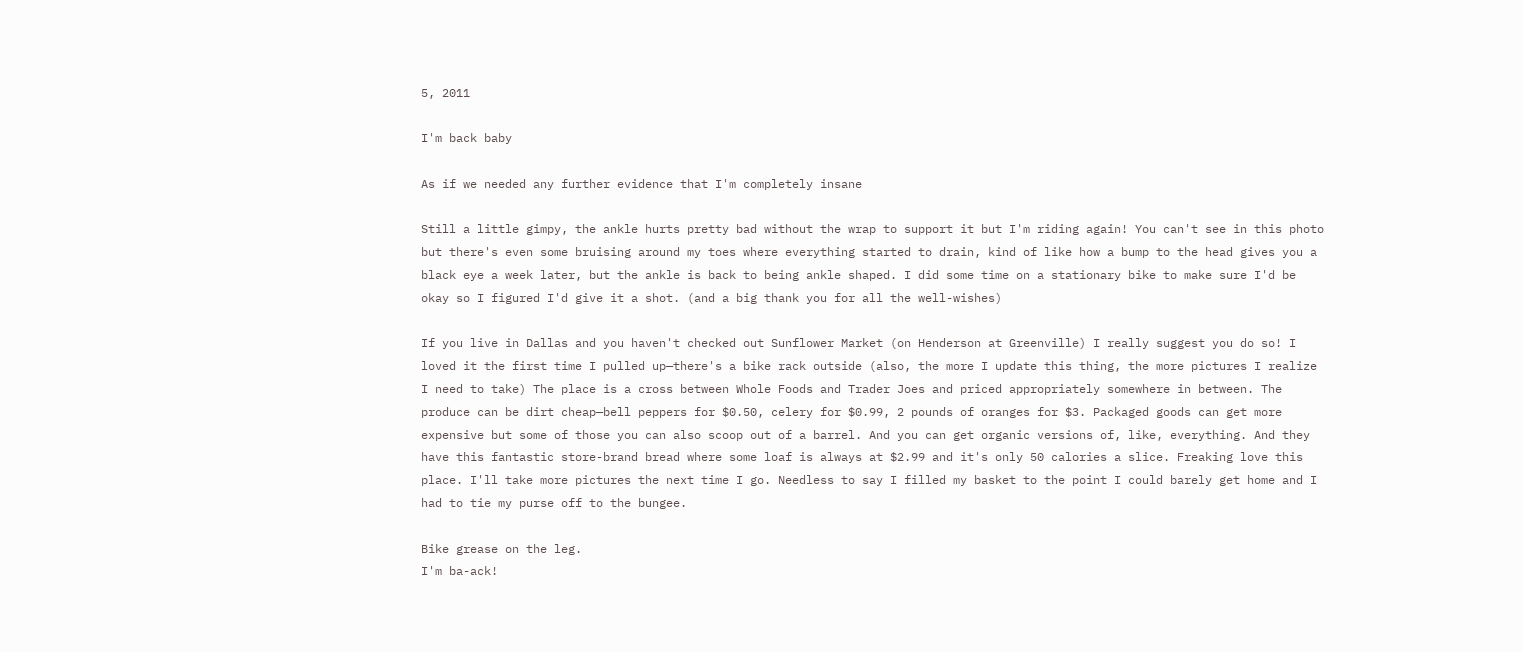5, 2011

I'm back baby

As if we needed any further evidence that I'm completely insane

Still a little gimpy, the ankle hurts pretty bad without the wrap to support it but I'm riding again! You can't see in this photo but there's even some bruising around my toes where everything started to drain, kind of like how a bump to the head gives you a black eye a week later, but the ankle is back to being ankle shaped. I did some time on a stationary bike to make sure I'd be okay so I figured I'd give it a shot. (and a big thank you for all the well-wishes)

If you live in Dallas and you haven't checked out Sunflower Market (on Henderson at Greenville) I really suggest you do so! I loved it the first time I pulled up—there's a bike rack outside (also, the more I update this thing, the more pictures I realize I need to take) The place is a cross between Whole Foods and Trader Joes and priced appropriately somewhere in between. The produce can be dirt cheap—bell peppers for $0.50, celery for $0.99, 2 pounds of oranges for $3. Packaged goods can get more expensive but some of those you can also scoop out of a barrel. And you can get organic versions of, like, everything. And they have this fantastic store-brand bread where some loaf is always at $2.99 and it's only 50 calories a slice. Freaking love this place. I'll take more pictures the next time I go. Needless to say I filled my basket to the point I could barely get home and I had to tie my purse off to the bungee.

Bike grease on the leg.
I'm ba-ack!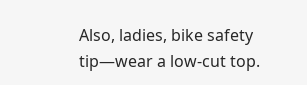Also, ladies, bike safety tip—wear a low-cut top.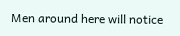Men around here will notice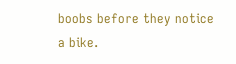boobs before they notice a bike.